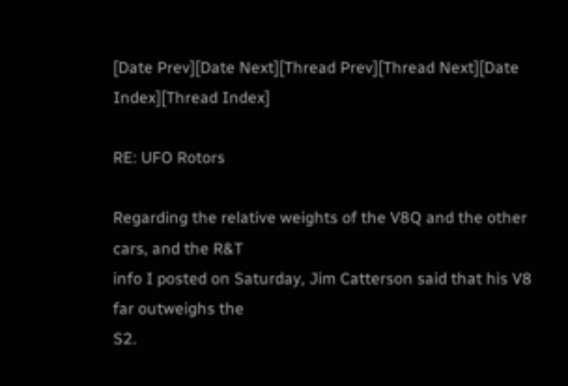[Date Prev][Date Next][Thread Prev][Thread Next][Date Index][Thread Index]

RE: UFO Rotors

Regarding the relative weights of the V8Q and the other cars, and the R&T
info I posted on Saturday, Jim Catterson said that his V8 far outweighs the
S2.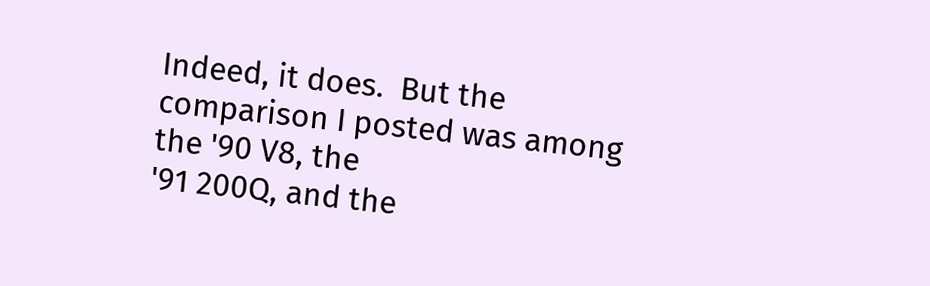Indeed, it does.  But the comparison I posted was among the '90 V8, the
'91 200Q, and the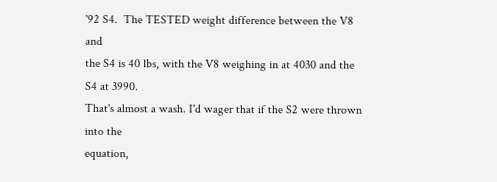'92 S4.  The TESTED weight difference between the V8 and
the S4 is 40 lbs, with the V8 weighing in at 4030 and the S4 at 3990.
That's almost a wash. I'd wager that if the S2 were thrown into the
equation,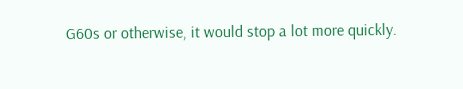G60s or otherwise, it would stop a lot more quickly.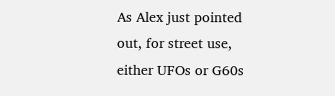As Alex just pointed out, for street use, either UFOs or G60s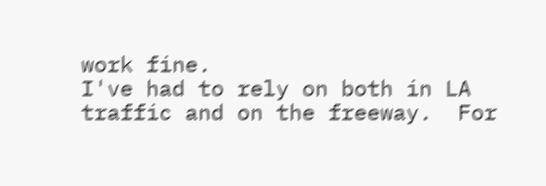work fine.
I've had to rely on both in LA traffic and on the freeway.  For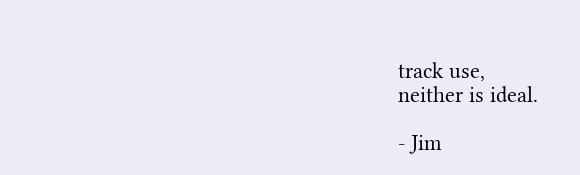track use,
neither is ideal.

- Jim